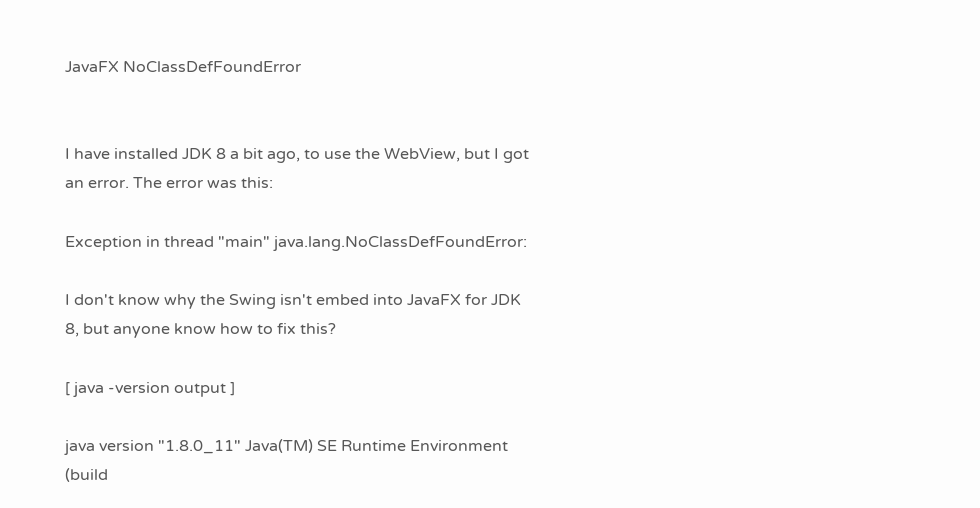JavaFX NoClassDefFoundError


I have installed JDK 8 a bit ago, to use the WebView, but I got an error. The error was this:

Exception in thread "main" java.lang.NoClassDefFoundError:

I don't know why the Swing isn't embed into JavaFX for JDK 8, but anyone know how to fix this?

[ java -version output ]

java version "1.8.0_11" Java(TM) SE Runtime Environment (build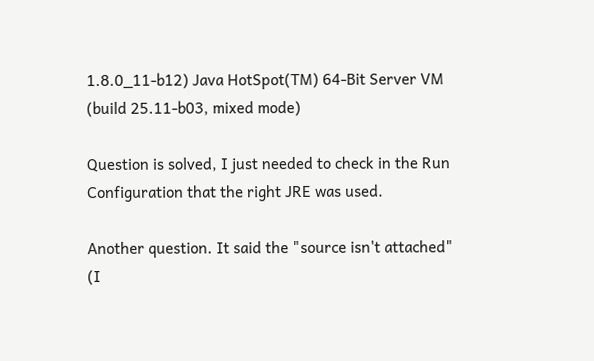1.8.0_11-b12) Java HotSpot(TM) 64-Bit Server VM (build 25.11-b03, mixed mode)

Question is solved, I just needed to check in the Run Configuration that the right JRE was used.

Another question. It said the "source isn't attached" (I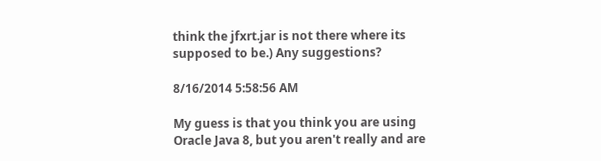think the jfxrt.jar is not there where its supposed to be.) Any suggestions?

8/16/2014 5:58:56 AM

My guess is that you think you are using Oracle Java 8, but you aren't really and are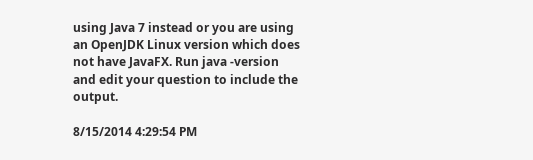using Java 7 instead or you are using an OpenJDK Linux version which does not have JavaFX. Run java -version and edit your question to include the output.

8/15/2014 4:29:54 PM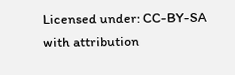Licensed under: CC-BY-SA with attribution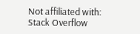Not affiliated with: Stack Overflow